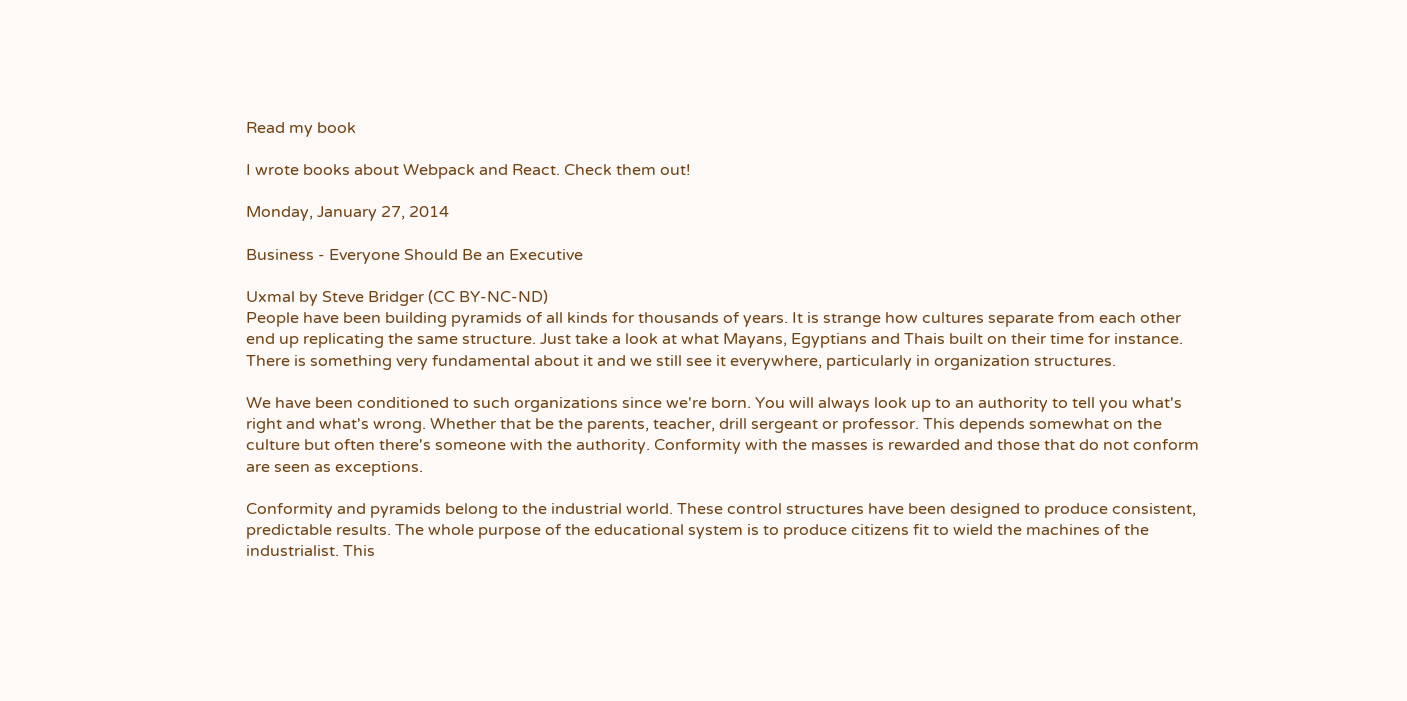Read my book

I wrote books about Webpack and React. Check them out!

Monday, January 27, 2014

Business - Everyone Should Be an Executive

Uxmal by Steve Bridger (CC BY-NC-ND)
People have been building pyramids of all kinds for thousands of years. It is strange how cultures separate from each other end up replicating the same structure. Just take a look at what Mayans, Egyptians and Thais built on their time for instance. There is something very fundamental about it and we still see it everywhere, particularly in organization structures.

We have been conditioned to such organizations since we're born. You will always look up to an authority to tell you what's right and what's wrong. Whether that be the parents, teacher, drill sergeant or professor. This depends somewhat on the culture but often there's someone with the authority. Conformity with the masses is rewarded and those that do not conform are seen as exceptions.

Conformity and pyramids belong to the industrial world. These control structures have been designed to produce consistent, predictable results. The whole purpose of the educational system is to produce citizens fit to wield the machines of the industrialist. This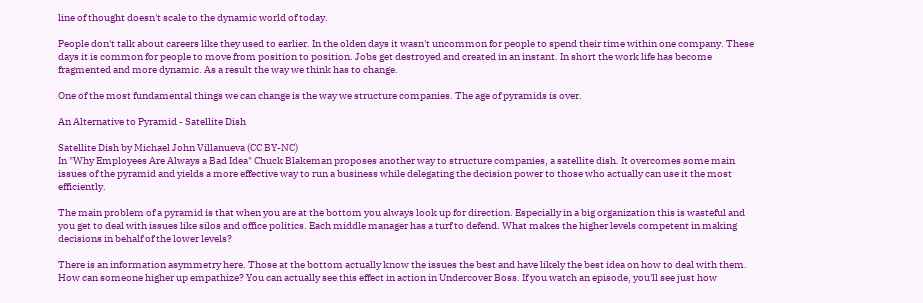line of thought doesn't scale to the dynamic world of today.

People don't talk about careers like they used to earlier. In the olden days it wasn't uncommon for people to spend their time within one company. These days it is common for people to move from position to position. Jobs get destroyed and created in an instant. In short the work life has become fragmented and more dynamic. As a result the way we think has to change.

One of the most fundamental things we can change is the way we structure companies. The age of pyramids is over.

An Alternative to Pyramid - Satellite Dish

Satellite Dish by Michael John Villanueva (CC BY-NC)
In "Why Employees Are Always a Bad Idea" Chuck Blakeman proposes another way to structure companies, a satellite dish. It overcomes some main issues of the pyramid and yields a more effective way to run a business while delegating the decision power to those who actually can use it the most efficiently.

The main problem of a pyramid is that when you are at the bottom you always look up for direction. Especially in a big organization this is wasteful and you get to deal with issues like silos and office politics. Each middle manager has a turf to defend. What makes the higher levels competent in making decisions in behalf of the lower levels?

There is an information asymmetry here. Those at the bottom actually know the issues the best and have likely the best idea on how to deal with them. How can someone higher up empathize? You can actually see this effect in action in Undercover Boss. If you watch an episode, you'll see just how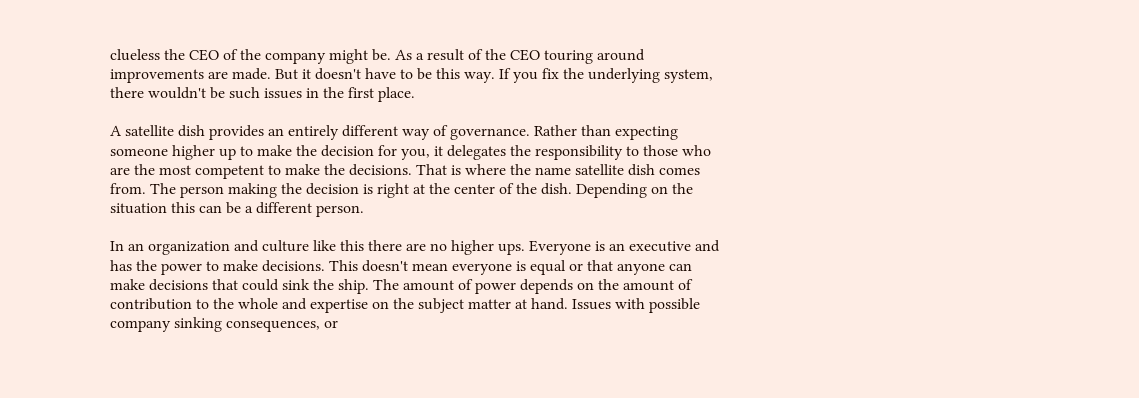clueless the CEO of the company might be. As a result of the CEO touring around improvements are made. But it doesn't have to be this way. If you fix the underlying system, there wouldn't be such issues in the first place.

A satellite dish provides an entirely different way of governance. Rather than expecting someone higher up to make the decision for you, it delegates the responsibility to those who are the most competent to make the decisions. That is where the name satellite dish comes from. The person making the decision is right at the center of the dish. Depending on the situation this can be a different person.

In an organization and culture like this there are no higher ups. Everyone is an executive and has the power to make decisions. This doesn't mean everyone is equal or that anyone can make decisions that could sink the ship. The amount of power depends on the amount of contribution to the whole and expertise on the subject matter at hand. Issues with possible company sinking consequences, or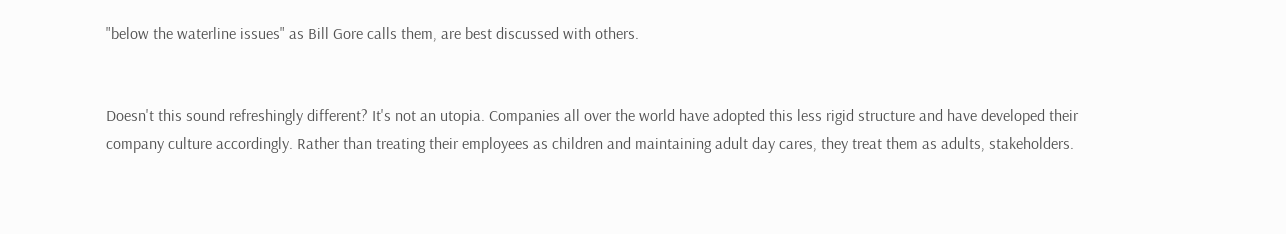"below the waterline issues" as Bill Gore calls them, are best discussed with others.


Doesn't this sound refreshingly different? It's not an utopia. Companies all over the world have adopted this less rigid structure and have developed their company culture accordingly. Rather than treating their employees as children and maintaining adult day cares, they treat them as adults, stakeholders.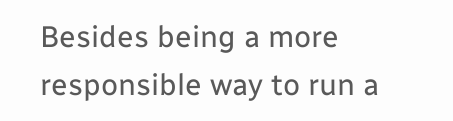Besides being a more responsible way to run a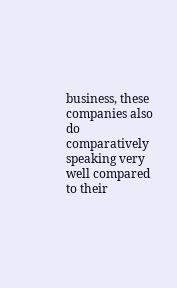business, these companies also do comparatively speaking very well compared to their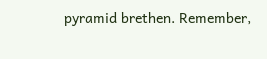pyramid brethen. Remember,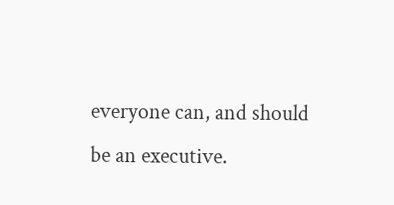everyone can, and should be an executive.